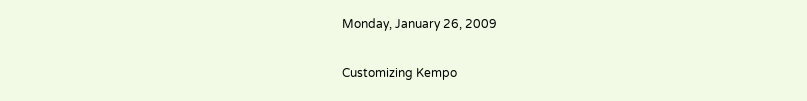Monday, January 26, 2009

Customizing Kempo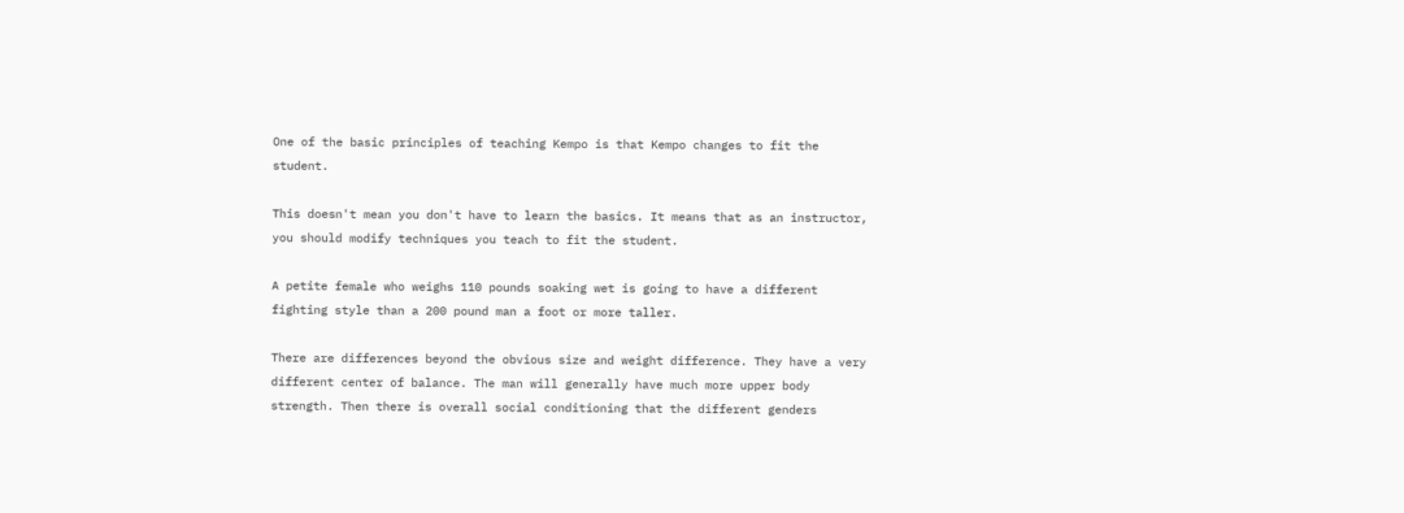One of the basic principles of teaching Kempo is that Kempo changes to fit the student.

This doesn't mean you don't have to learn the basics. It means that as an instructor, you should modify techniques you teach to fit the student.

A petite female who weighs 110 pounds soaking wet is going to have a different fighting style than a 200 pound man a foot or more taller.

There are differences beyond the obvious size and weight difference. They have a very different center of balance. The man will generally have much more upper body strength. Then there is overall social conditioning that the different genders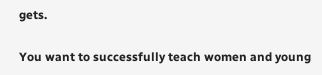gets.

You want to successfully teach women and young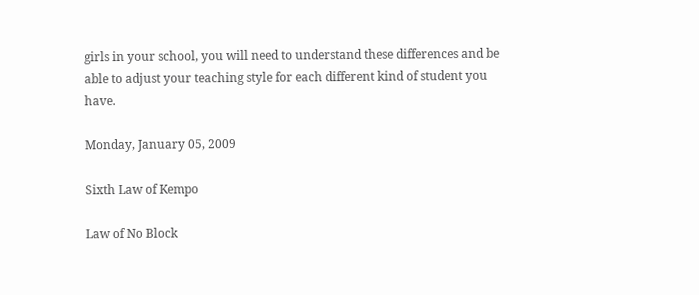girls in your school, you will need to understand these differences and be able to adjust your teaching style for each different kind of student you have.

Monday, January 05, 2009

Sixth Law of Kempo

Law of No Block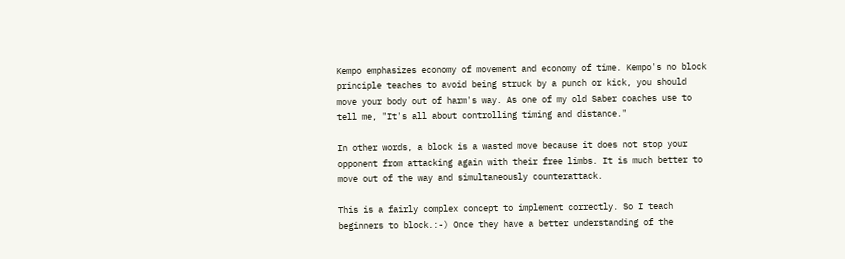Kempo emphasizes economy of movement and economy of time. Kempo's no block principle teaches to avoid being struck by a punch or kick, you should move your body out of harm's way. As one of my old Saber coaches use to tell me, "It's all about controlling timing and distance."

In other words, a block is a wasted move because it does not stop your opponent from attacking again with their free limbs. It is much better to move out of the way and simultaneously counterattack.

This is a fairly complex concept to implement correctly. So I teach beginners to block.:-) Once they have a better understanding of the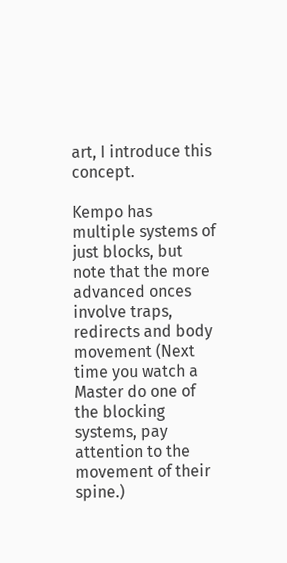art, I introduce this concept.

Kempo has multiple systems of just blocks, but note that the more advanced onces involve traps, redirects and body movement (Next time you watch a Master do one of the blocking systems, pay attention to the movement of their spine.)